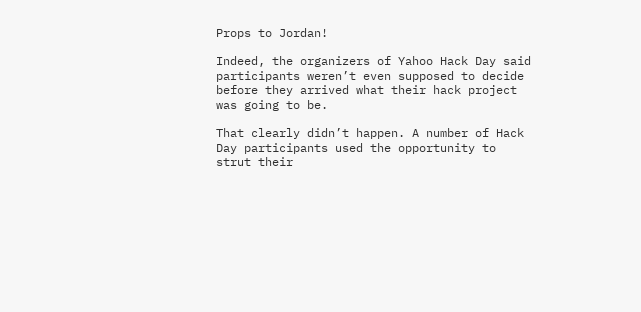Props to Jordan!

Indeed, the organizers of Yahoo Hack Day said participants weren’t even supposed to decide before they arrived what their hack project was going to be.

That clearly didn’t happen. A number of Hack Day participants used the opportunity to strut their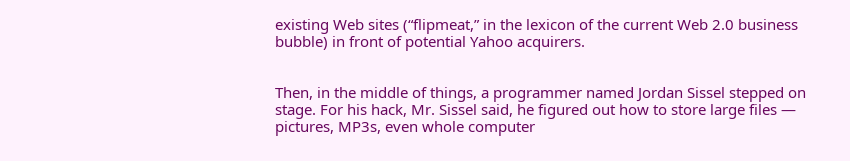existing Web sites (“flipmeat,” in the lexicon of the current Web 2.0 business bubble) in front of potential Yahoo acquirers.


Then, in the middle of things, a programmer named Jordan Sissel stepped on stage. For his hack, Mr. Sissel said, he figured out how to store large files — pictures, MP3s, even whole computer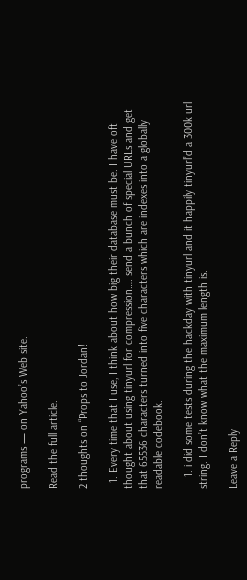programs — on Yahoo’s Web site.

Read the full article.

2 thoughts on “Props to Jordan!

  1. Every time that I use, I think about how big their database must be. I have oft thought about using tinyurl for compression…. send a bunch of special URLs and get that 65536 characters turned into five characters which are indexes into a globally readable codebook.

    1. i did some tests during the hackday with tinyurl and it happily tinyurl’d a 300k url string. I don’t know what the maximum length is.

Leave a Reply